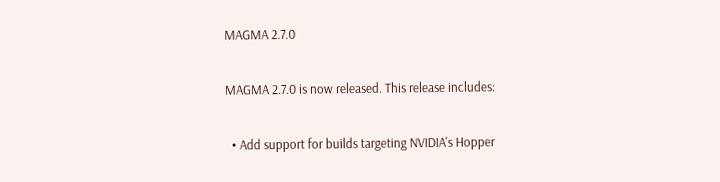MAGMA 2.7.0

MAGMA 2.7.0 is now released. This release includes:

  • Add support for builds targeting NVIDIA's Hopper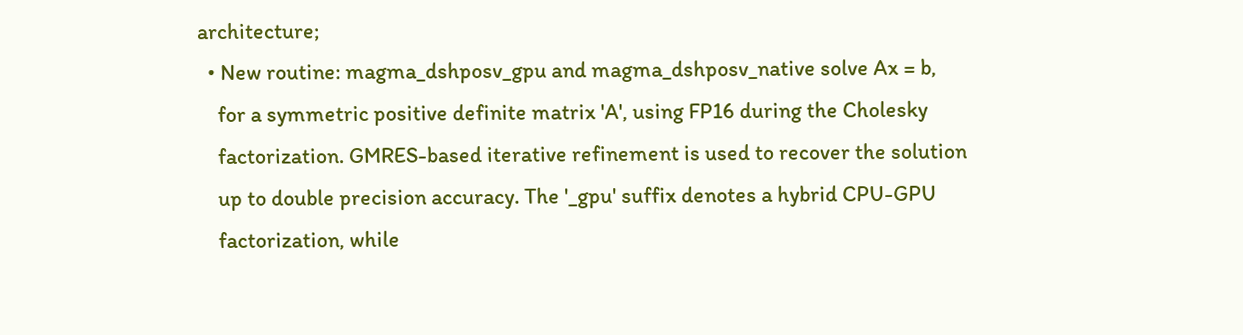architecture;
  • New routine: magma_dshposv_gpu and magma_dshposv_native solve Ax = b,
    for a symmetric positive definite matrix 'A', using FP16 during the Cholesky
    factorization. GMRES-based iterative refinement is used to recover the solution
    up to double precision accuracy. The '_gpu' suffix denotes a hybrid CPU-GPU
    factorization, while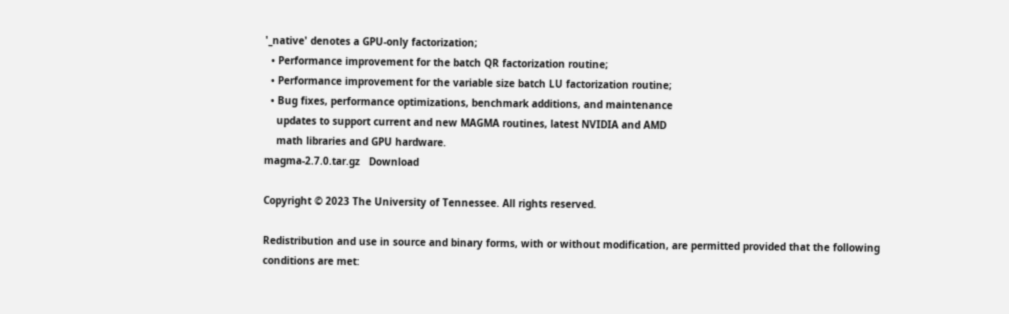'_native' denotes a GPU-only factorization;
  • Performance improvement for the batch QR factorization routine;
  • Performance improvement for the variable size batch LU factorization routine;
  • Bug fixes, performance optimizations, benchmark additions, and maintenance
    updates to support current and new MAGMA routines, latest NVIDIA and AMD
    math libraries and GPU hardware.
magma-2.7.0.tar.gz   Download

Copyright © 2023 The University of Tennessee. All rights reserved.

Redistribution and use in source and binary forms, with or without modification, are permitted provided that the following conditions are met: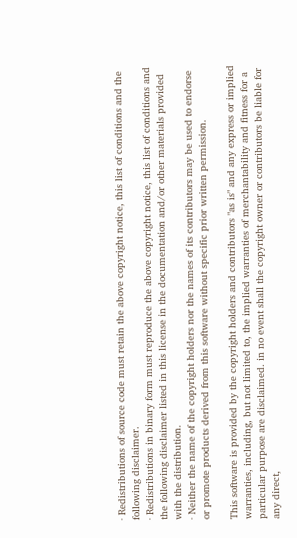· Redistributions of source code must retain the above copyright notice, this list of conditions and the following disclaimer.
· Redistributions in binary form must reproduce the above copyright notice, this list of conditions and the following disclaimer listed in this license in the documentation and/or other materials provided with the distribution.
· Neither the name of the copyright holders nor the names of its contributors may be used to endorse or promote products derived from this software without specific prior written permission.

This software is provided by the copyright holders and contributors "as is" and any express or implied warranties, including, but not limited to, the implied warranties of merchantability and fitness for a particular purpose are disclaimed. in no event shall the copyright owner or contributors be liable for any direct,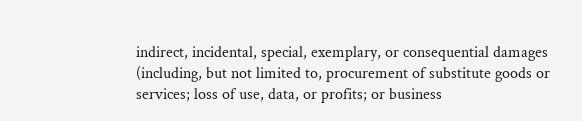indirect, incidental, special, exemplary, or consequential damages (including, but not limited to, procurement of substitute goods or services; loss of use, data, or profits; or business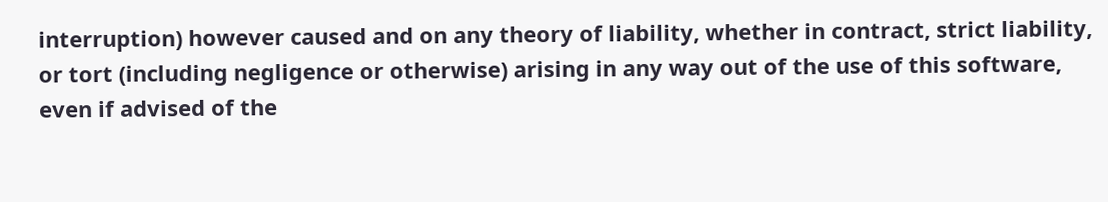interruption) however caused and on any theory of liability, whether in contract, strict liability, or tort (including negligence or otherwise) arising in any way out of the use of this software, even if advised of the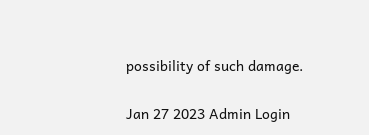possibility of such damage.

Jan 27 2023 Admin Login